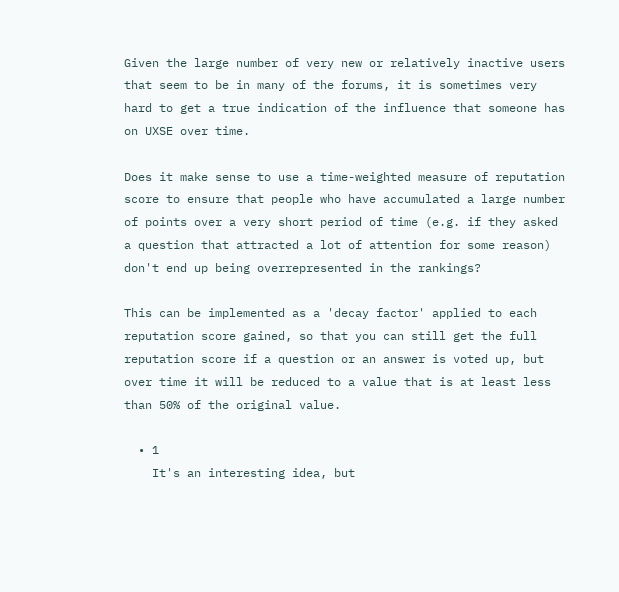Given the large number of very new or relatively inactive users that seem to be in many of the forums, it is sometimes very hard to get a true indication of the influence that someone has on UXSE over time.

Does it make sense to use a time-weighted measure of reputation score to ensure that people who have accumulated a large number of points over a very short period of time (e.g. if they asked a question that attracted a lot of attention for some reason) don't end up being overrepresented in the rankings?

This can be implemented as a 'decay factor' applied to each reputation score gained, so that you can still get the full reputation score if a question or an answer is voted up, but over time it will be reduced to a value that is at least less than 50% of the original value.

  • 1
    It's an interesting idea, but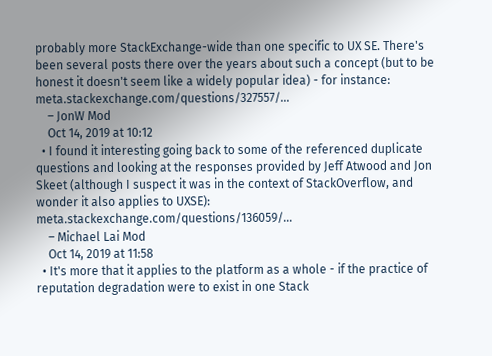probably more StackExchange-wide than one specific to UX SE. There's been several posts there over the years about such a concept (but to be honest it doesn't seem like a widely popular idea) - for instance: meta.stackexchange.com/questions/327557/…
    – JonW Mod
    Oct 14, 2019 at 10:12
  • I found it interesting going back to some of the referenced duplicate questions and looking at the responses provided by Jeff Atwood and Jon Skeet (although I suspect it was in the context of StackOverflow, and wonder it also applies to UXSE): meta.stackexchange.com/questions/136059/…
    – Michael Lai Mod
    Oct 14, 2019 at 11:58
  • It's more that it applies to the platform as a whole - if the practice of reputation degradation were to exist in one Stack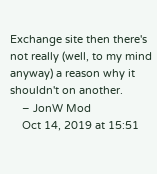Exchange site then there's not really (well, to my mind anyway) a reason why it shouldn't on another.
    – JonW Mod
    Oct 14, 2019 at 15:51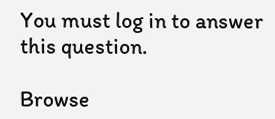You must log in to answer this question.

Browse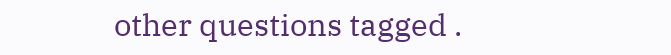other questions tagged .